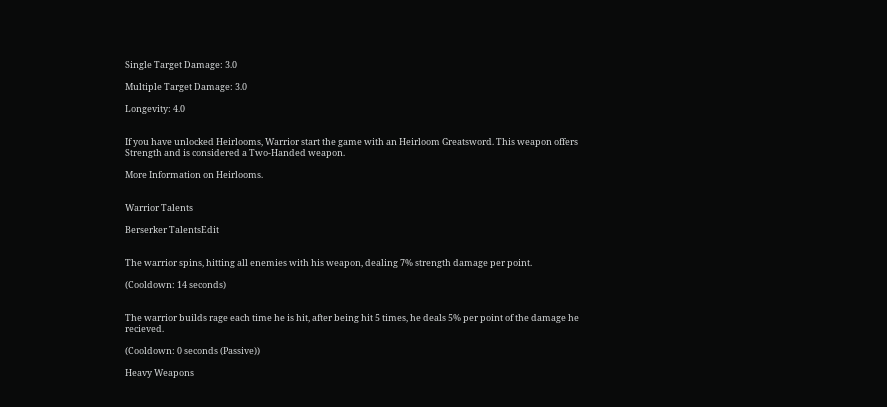Single Target Damage: 3.0

Multiple Target Damage: 3.0

Longevity: 4.0


If you have unlocked Heirlooms, Warrior start the game with an Heirloom Greatsword. This weapon offers Strength and is considered a Two-Handed weapon.

More Information on Heirlooms.


Warrior Talents

Berserker TalentsEdit


The warrior spins, hitting all enemies with his weapon, dealing 7% strength damage per point.

(Cooldown: 14 seconds)


The warrior builds rage each time he is hit, after being hit 5 times, he deals 5% per point of the damage he recieved.

(Cooldown: 0 seconds (Passive))

Heavy Weapons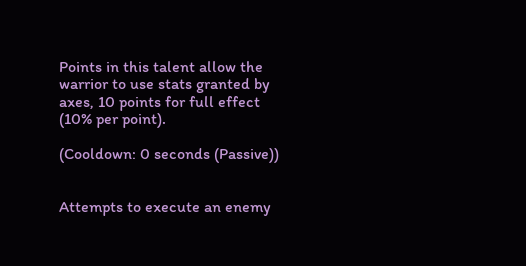Points in this talent allow the warrior to use stats granted by axes, 10 points for full effect (10% per point).

(Cooldown: 0 seconds (Passive))


Attempts to execute an enemy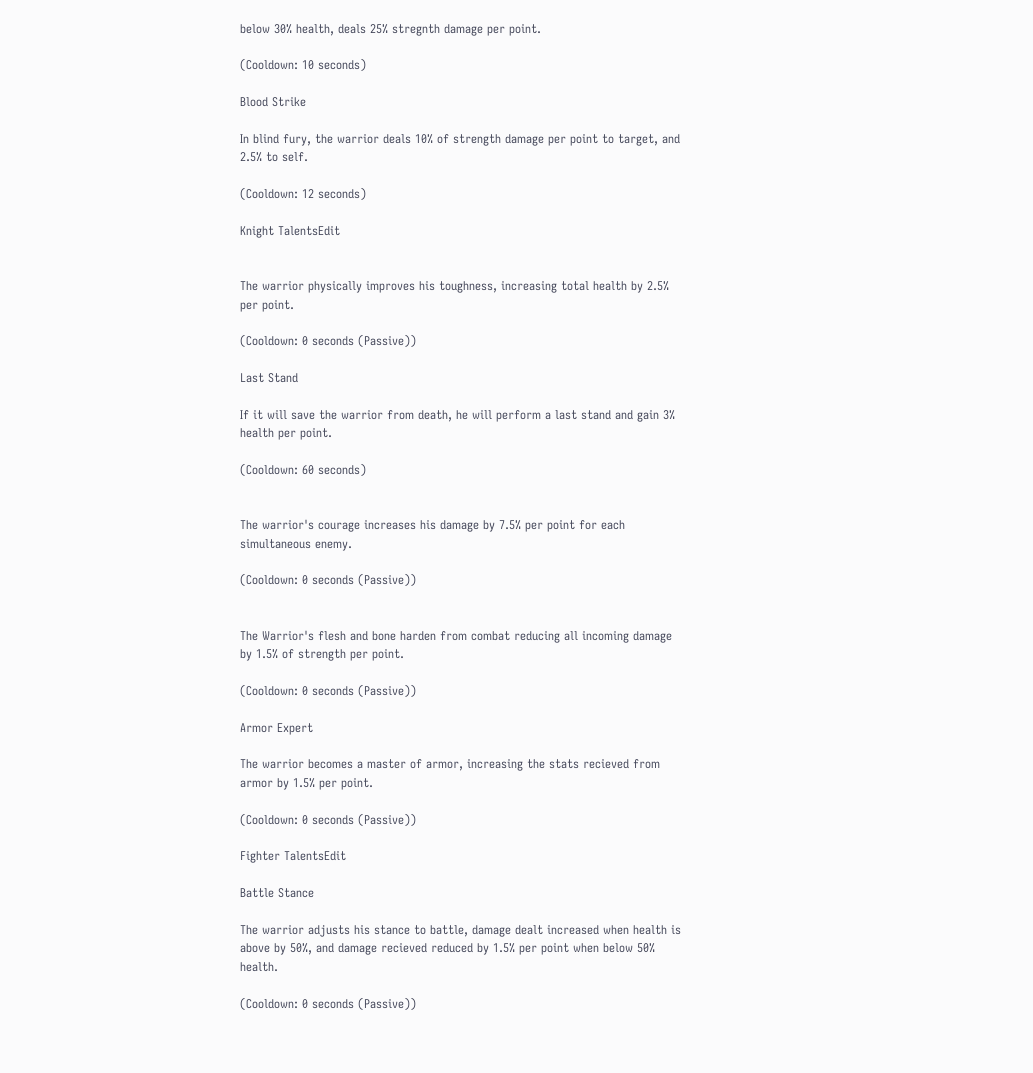below 30% health, deals 25% stregnth damage per point.

(Cooldown: 10 seconds)

Blood Strike

In blind fury, the warrior deals 10% of strength damage per point to target, and 2.5% to self.

(Cooldown: 12 seconds)

Knight TalentsEdit


The warrior physically improves his toughness, increasing total health by 2.5% per point.

(Cooldown: 0 seconds (Passive))

Last Stand

If it will save the warrior from death, he will perform a last stand and gain 3% health per point.

(Cooldown: 60 seconds)


The warrior's courage increases his damage by 7.5% per point for each simultaneous enemy.

(Cooldown: 0 seconds (Passive))


The Warrior's flesh and bone harden from combat reducing all incoming damage by 1.5% of strength per point.

(Cooldown: 0 seconds (Passive))

Armor Expert

The warrior becomes a master of armor, increasing the stats recieved from armor by 1.5% per point.

(Cooldown: 0 seconds (Passive))

Fighter TalentsEdit

Battle Stance

The warrior adjusts his stance to battle, damage dealt increased when health is above by 50%, and damage recieved reduced by 1.5% per point when below 50% health.

(Cooldown: 0 seconds (Passive))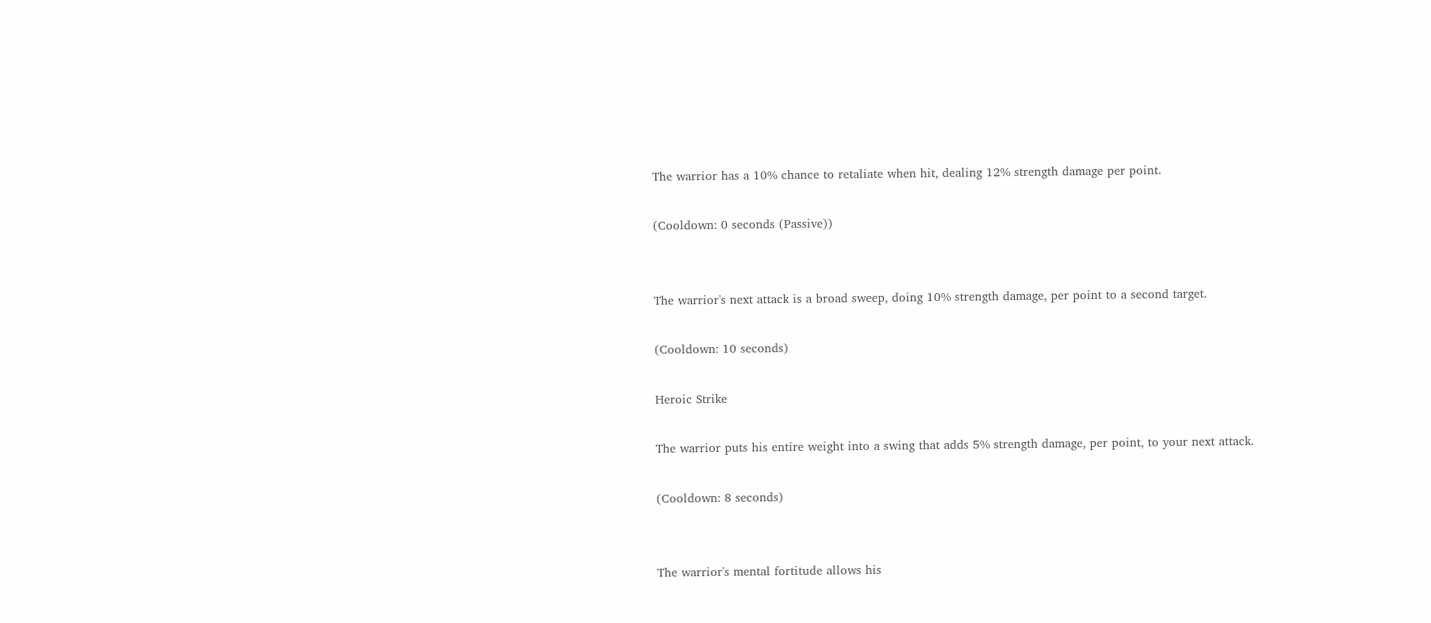The warrior has a 10% chance to retaliate when hit, dealing 12% strength damage per point.

(Cooldown: 0 seconds (Passive))


The warrior's next attack is a broad sweep, doing 10% strength damage, per point to a second target.

(Cooldown: 10 seconds)

Heroic Strike

The warrior puts his entire weight into a swing that adds 5% strength damage, per point, to your next attack.

(Cooldown: 8 seconds)


The warrior's mental fortitude allows his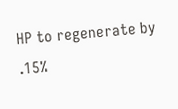HP to regenerate by .15%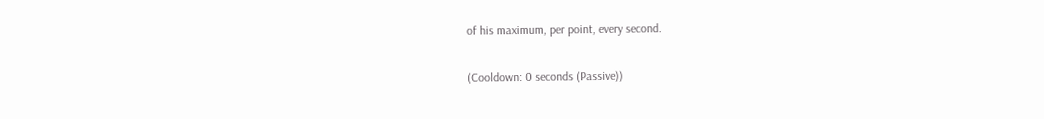of his maximum, per point, every second.

(Cooldown: 0 seconds (Passive))